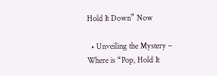Hold It Down” Now

  • Unveiling the Mystery – Where is “Pop, Hold It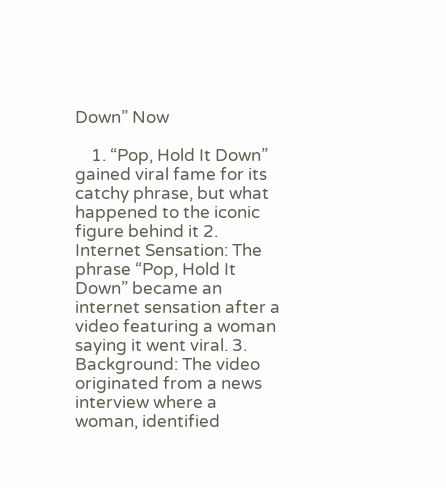Down” Now

    1. “Pop, Hold It Down” gained viral fame for its catchy phrase, but what happened to the iconic figure behind it 2. Internet Sensation: The phrase “Pop, Hold It Down” became an internet sensation after a video featuring a woman saying it went viral. 3. Background: The video originated from a news interview where a woman, identified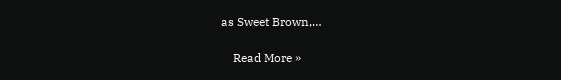as Sweet Brown,…

    Read More »